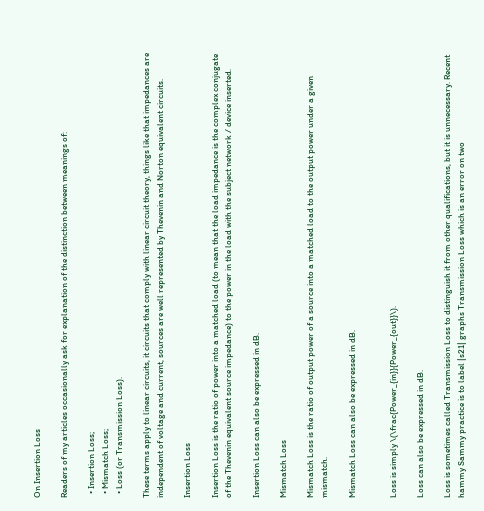On Insertion Loss

Readers of my articles occasionally ask for explanation of the distinction between meanings of:

  • Insertion Loss;
  • Mismatch Loss;
  • Loss (or Transmission Loss).

These terms apply to linear circuits, it circuits that comply with linear circuit theory, things like that impedances are independent of voltage and current, sources are well represented by Thevenin and Norton equivalent circuits.

Insertion Loss

Insertion Loss is the ratio of power into a matched load (to mean that the load impedance is the complex conjugate of the Thevenin equivalent source impedance) to the power in the load with the subject network / device inserted.

Insertion Loss can also be expressed in dB.

Mismatch Loss

Mismatch Loss is the ratio of output power of a source into a matched load to the output power under a given mismatch.

Mismatch Loss can also be expressed in dB.


Loss is simply \(\frac{Power_{in}}{Power_{out}}\).

Loss can also be expressed in dB.

Loss is sometimes called Transmission Loss to distinguish it from other qualifications, but it is unnecessary. Recent hammy Sammy practice is to label |s21| graphs Transmission Loss which is an error on two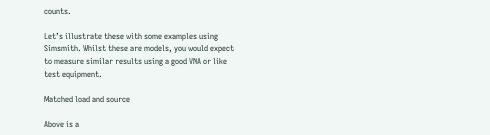counts.

Let’s illustrate these with some examples using Simsmith. Whilst these are models, you would expect to measure similar results using a good VNA or like test equipment.

Matched load and source

Above is a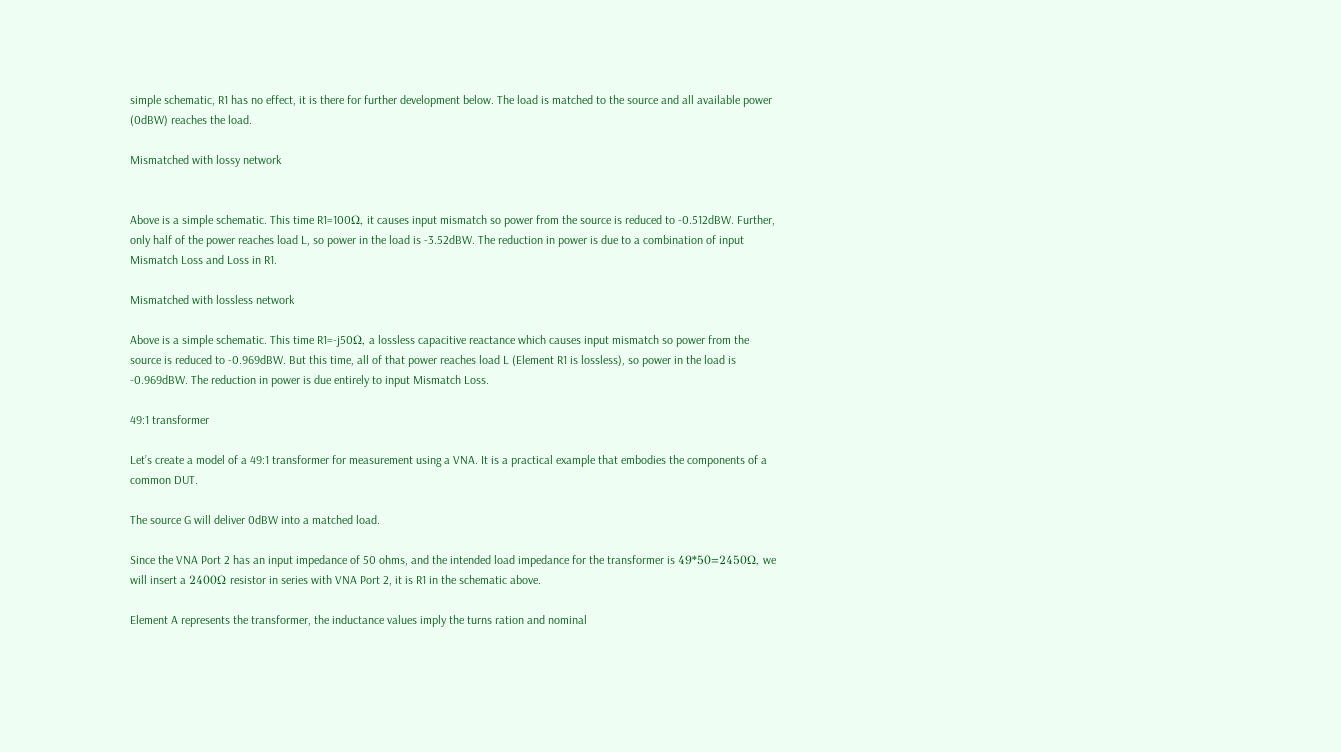simple schematic, R1 has no effect, it is there for further development below. The load is matched to the source and all available power (0dBW) reaches the load.

Mismatched with lossy network


Above is a simple schematic. This time R1=100Ω, it causes input mismatch so power from the source is reduced to -0.512dBW. Further, only half of the power reaches load L, so power in the load is -3.52dBW. The reduction in power is due to a combination of input Mismatch Loss and Loss in R1.

Mismatched with lossless network

Above is a simple schematic. This time R1=-j50Ω, a lossless capacitive reactance which causes input mismatch so power from the source is reduced to -0.969dBW. But this time, all of that power reaches load L (Element R1 is lossless), so power in the load is -0.969dBW. The reduction in power is due entirely to input Mismatch Loss.

49:1 transformer

Let’s create a model of a 49:1 transformer for measurement using a VNA. It is a practical example that embodies the components of a common DUT.

The source G will deliver 0dBW into a matched load.

Since the VNA Port 2 has an input impedance of 50 ohms, and the intended load impedance for the transformer is 49*50=2450Ω, we will insert a 2400Ω resistor in series with VNA Port 2, it is R1 in the schematic above.

Element A represents the transformer, the inductance values imply the turns ration and nominal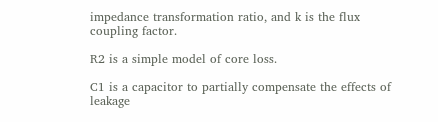impedance transformation ratio, and k is the flux coupling factor.

R2 is a simple model of core loss.

C1 is a capacitor to partially compensate the effects of leakage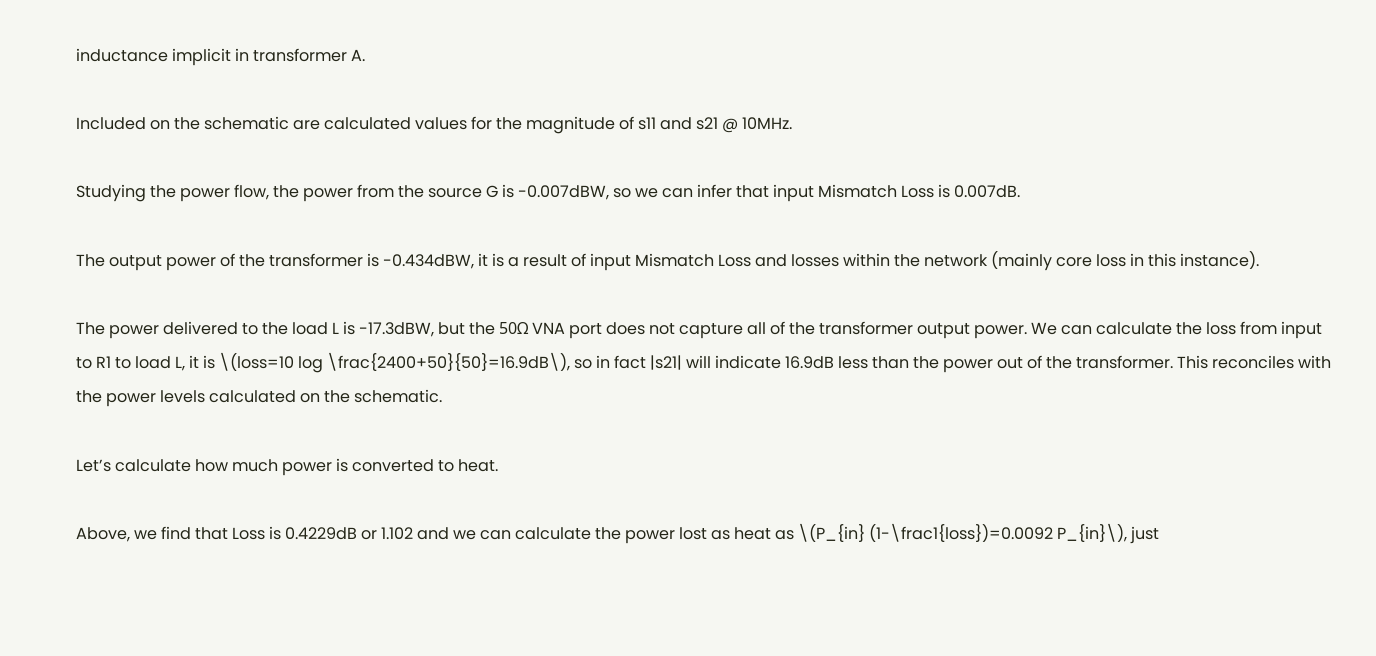inductance implicit in transformer A.

Included on the schematic are calculated values for the magnitude of s11 and s21 @ 10MHz.

Studying the power flow, the power from the source G is -0.007dBW, so we can infer that input Mismatch Loss is 0.007dB.

The output power of the transformer is -0.434dBW, it is a result of input Mismatch Loss and losses within the network (mainly core loss in this instance).

The power delivered to the load L is -17.3dBW, but the 50Ω VNA port does not capture all of the transformer output power. We can calculate the loss from input to R1 to load L, it is \(loss=10 log \frac{2400+50}{50}=16.9dB\), so in fact |s21| will indicate 16.9dB less than the power out of the transformer. This reconciles with the power levels calculated on the schematic.

Let’s calculate how much power is converted to heat.

Above, we find that Loss is 0.4229dB or 1.102 and we can calculate the power lost as heat as \(P_{in} (1-\frac1{loss})=0.0092 P_{in}\), just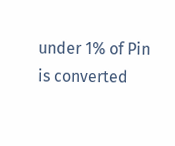under 1% of Pin is converted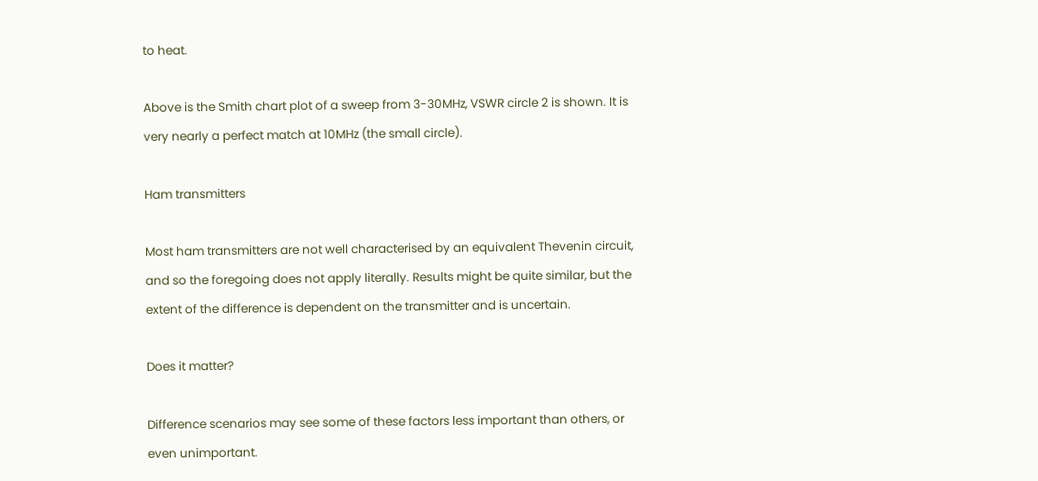to heat.

Above is the Smith chart plot of a sweep from 3-30MHz, VSWR circle 2 is shown. It is very nearly a perfect match at 10MHz (the small circle).

Ham transmitters

Most ham transmitters are not well characterised by an equivalent Thevenin circuit, and so the foregoing does not apply literally. Results might be quite similar, but the extent of the difference is dependent on the transmitter and is uncertain.

Does it matter?

Difference scenarios may see some of these factors less important than others, or even unimportant.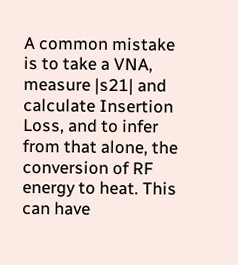A common mistake is to take a VNA, measure |s21| and calculate Insertion Loss, and to infer from that alone, the conversion of RF energy to heat. This can have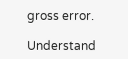gross error.

Understand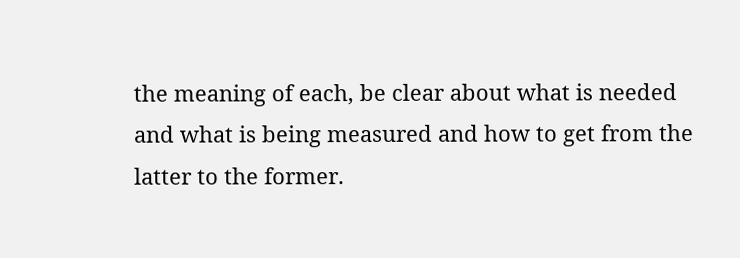the meaning of each, be clear about what is needed and what is being measured and how to get from the latter to the former.